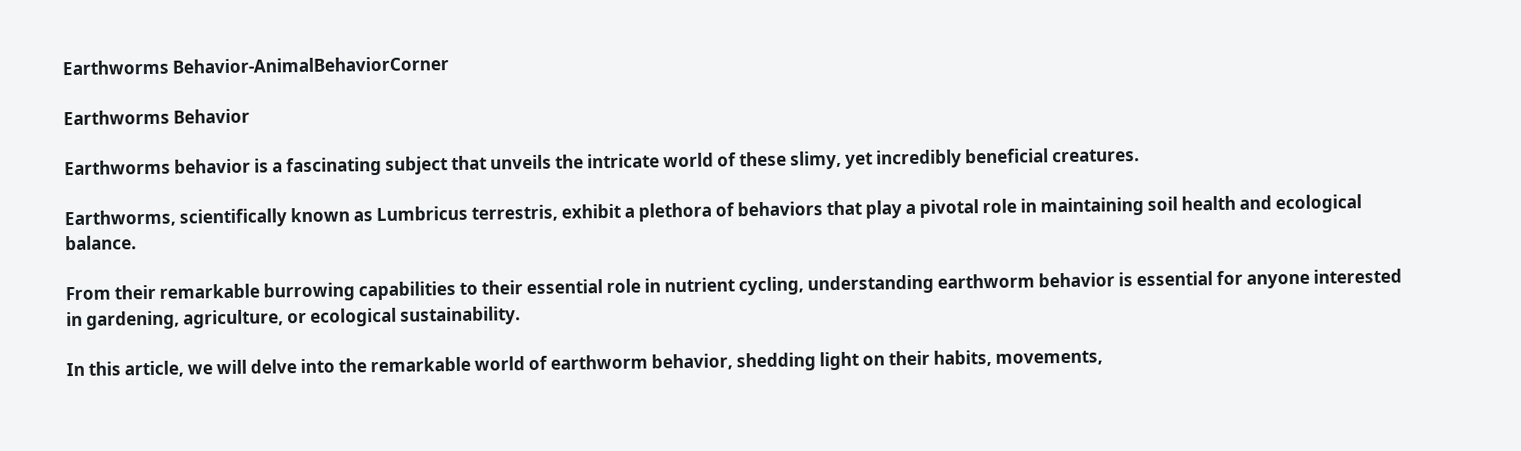Earthworms Behavior-AnimalBehaviorCorner

Earthworms Behavior

Earthworms behavior is a fascinating subject that unveils the intricate world of these slimy, yet incredibly beneficial creatures.

Earthworms, scientifically known as Lumbricus terrestris, exhibit a plethora of behaviors that play a pivotal role in maintaining soil health and ecological balance.

From their remarkable burrowing capabilities to their essential role in nutrient cycling, understanding earthworm behavior is essential for anyone interested in gardening, agriculture, or ecological sustainability.

In this article, we will delve into the remarkable world of earthworm behavior, shedding light on their habits, movements,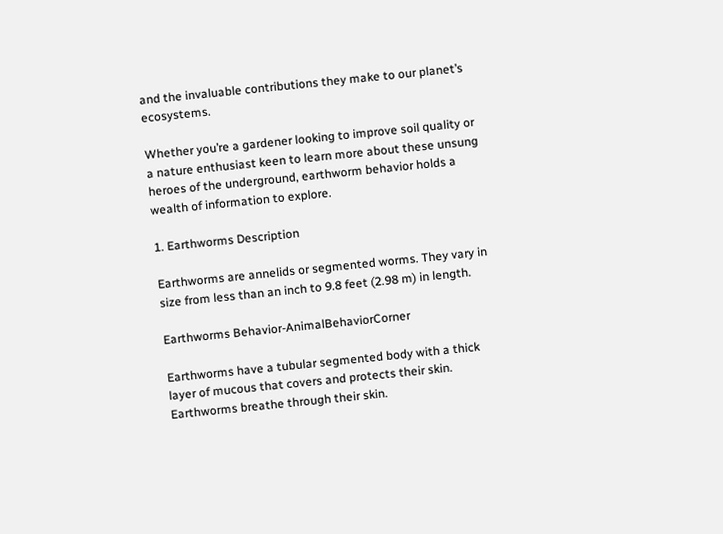and the invaluable contributions they make to our planet’s ecosystems.

Whether you’re a gardener looking to improve soil quality or a nature enthusiast keen to learn more about these unsung heroes of the underground, earthworm behavior holds a wealth of information to explore.

1. Earthworms Description

Earthworms are annelids or segmented worms. They vary in size from less than an inch to 9.8 feet (2.98 m) in length.

Earthworms Behavior-AnimalBehaviorCorner

Earthworms have a tubular segmented body with a thick layer of mucous that covers and protects their skin. Earthworms breathe through their skin.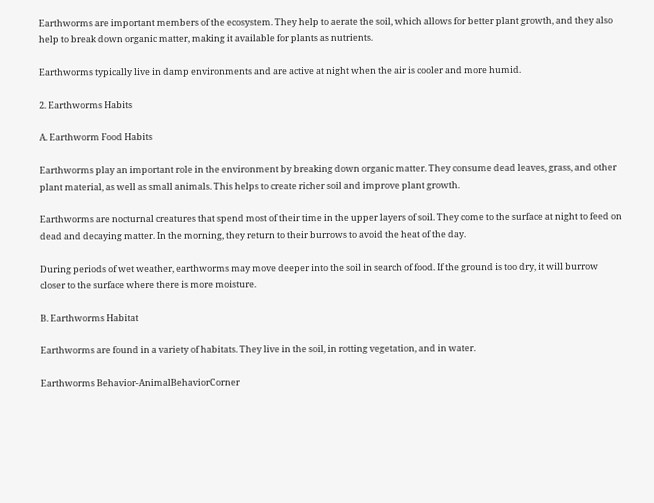Earthworms are important members of the ecosystem. They help to aerate the soil, which allows for better plant growth, and they also help to break down organic matter, making it available for plants as nutrients.

Earthworms typically live in damp environments and are active at night when the air is cooler and more humid.

2. Earthworms Habits

A. Earthworm Food Habits

Earthworms play an important role in the environment by breaking down organic matter. They consume dead leaves, grass, and other plant material, as well as small animals. This helps to create richer soil and improve plant growth.

Earthworms are nocturnal creatures that spend most of their time in the upper layers of soil. They come to the surface at night to feed on dead and decaying matter. In the morning, they return to their burrows to avoid the heat of the day.

During periods of wet weather, earthworms may move deeper into the soil in search of food. If the ground is too dry, it will burrow closer to the surface where there is more moisture.

B. Earthworms Habitat

Earthworms are found in a variety of habitats. They live in the soil, in rotting vegetation, and in water.

Earthworms Behavior-AnimalBehaviorCorner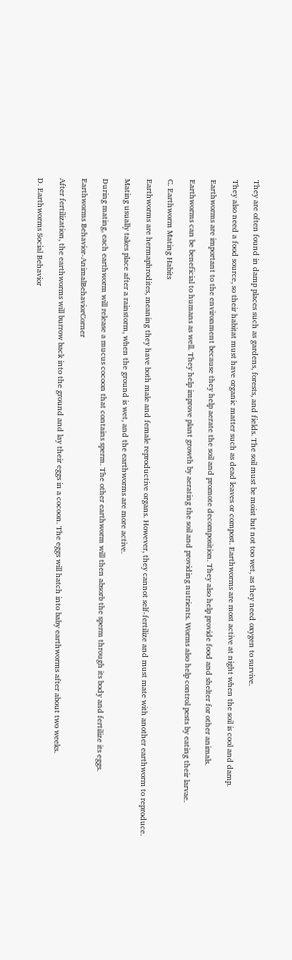They are often found in damp places such as gardens, forests, and fields. The soil must be moist but not too wet, as they need oxygen to survive.

They also need a food source, so their habitat must have organic matter such as dead leaves or compost. Earthworms are most active at night when the soil is cool and damp.

Earthworms are important to the environment because they help aerate the soil and promote decomposition. They also help provide food and shelter for other animals.

Earthworms can be beneficial to humans as well. They help improve plant growth by aerating the soil and providing nutrients. Worms also help control pests by eating their larvae.

C. Earthworm Mating Habits

Earthworms are hermaphrodites, meaning they have both male and female reproductive organs. However, they cannot self-fertilize and must mate with another earthworm to reproduce.

Mating usually takes place after a rainstorm, when the ground is wet, and the earthworms are more active.

During mating, each earthworm will release a mucus cocoon that contains sperm. The other earthworm will then absorb the sperm through its body and fertilize its eggs.

Earthworms Behavior-AnimalBehaviorCorner

After fertilization, the earthworms will burrow back into the ground and lay their eggs in a cocoon. The eggs will hatch into baby earthworms after about two weeks.

D. Earthworms Social Behavior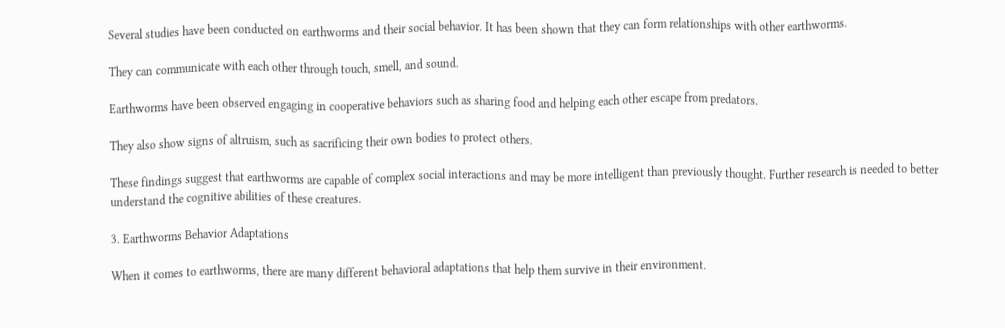Several studies have been conducted on earthworms and their social behavior. It has been shown that they can form relationships with other earthworms.

They can communicate with each other through touch, smell, and sound.

Earthworms have been observed engaging in cooperative behaviors such as sharing food and helping each other escape from predators.

They also show signs of altruism, such as sacrificing their own bodies to protect others.

These findings suggest that earthworms are capable of complex social interactions and may be more intelligent than previously thought. Further research is needed to better understand the cognitive abilities of these creatures.

3. Earthworms Behavior Adaptations

When it comes to earthworms, there are many different behavioral adaptations that help them survive in their environment.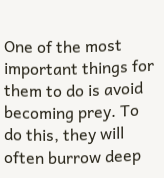One of the most important things for them to do is avoid becoming prey. To do this, they will often burrow deep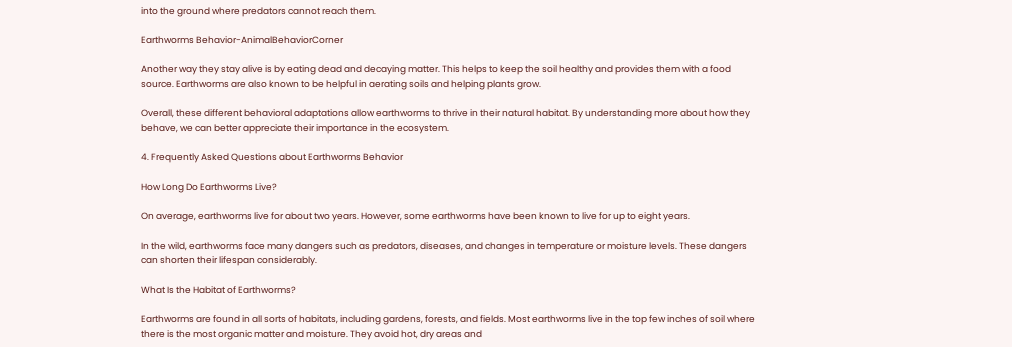into the ground where predators cannot reach them.

Earthworms Behavior-AnimalBehaviorCorner

Another way they stay alive is by eating dead and decaying matter. This helps to keep the soil healthy and provides them with a food source. Earthworms are also known to be helpful in aerating soils and helping plants grow.

Overall, these different behavioral adaptations allow earthworms to thrive in their natural habitat. By understanding more about how they behave, we can better appreciate their importance in the ecosystem.

4. Frequently Asked Questions about Earthworms Behavior

How Long Do Earthworms Live?

On average, earthworms live for about two years. However, some earthworms have been known to live for up to eight years.

In the wild, earthworms face many dangers such as predators, diseases, and changes in temperature or moisture levels. These dangers can shorten their lifespan considerably.

What Is the Habitat of Earthworms?

Earthworms are found in all sorts of habitats, including gardens, forests, and fields. Most earthworms live in the top few inches of soil where there is the most organic matter and moisture. They avoid hot, dry areas and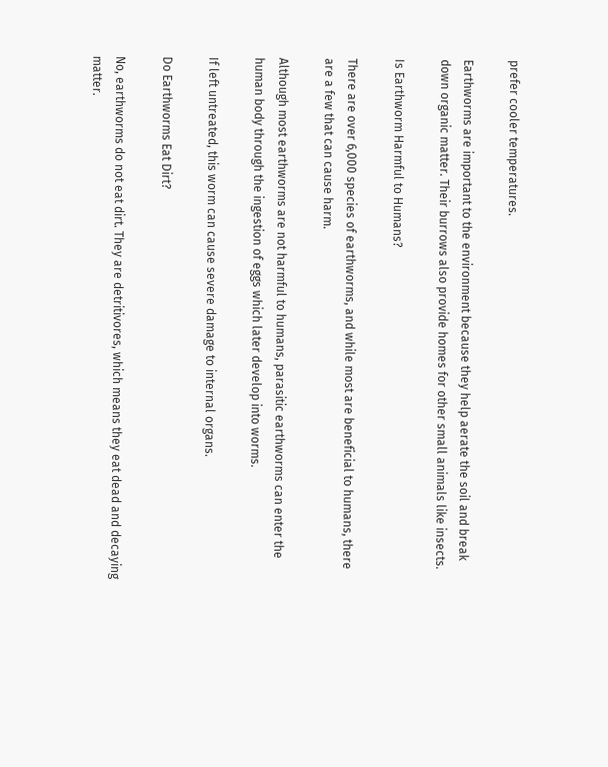prefer cooler temperatures.

Earthworms are important to the environment because they help aerate the soil and break down organic matter. Their burrows also provide homes for other small animals like insects.

Is Earthworm Harmful to Humans?

There are over 6,000 species of earthworms, and while most are beneficial to humans, there are a few that can cause harm.

Although most earthworms are not harmful to humans, parasitic earthworms can enter the human body through the ingestion of eggs which later develop into worms.

If left untreated, this worm can cause severe damage to internal organs.

Do Earthworms Eat Dirt?

No, earthworms do not eat dirt. They are detritivores, which means they eat dead and decaying matter.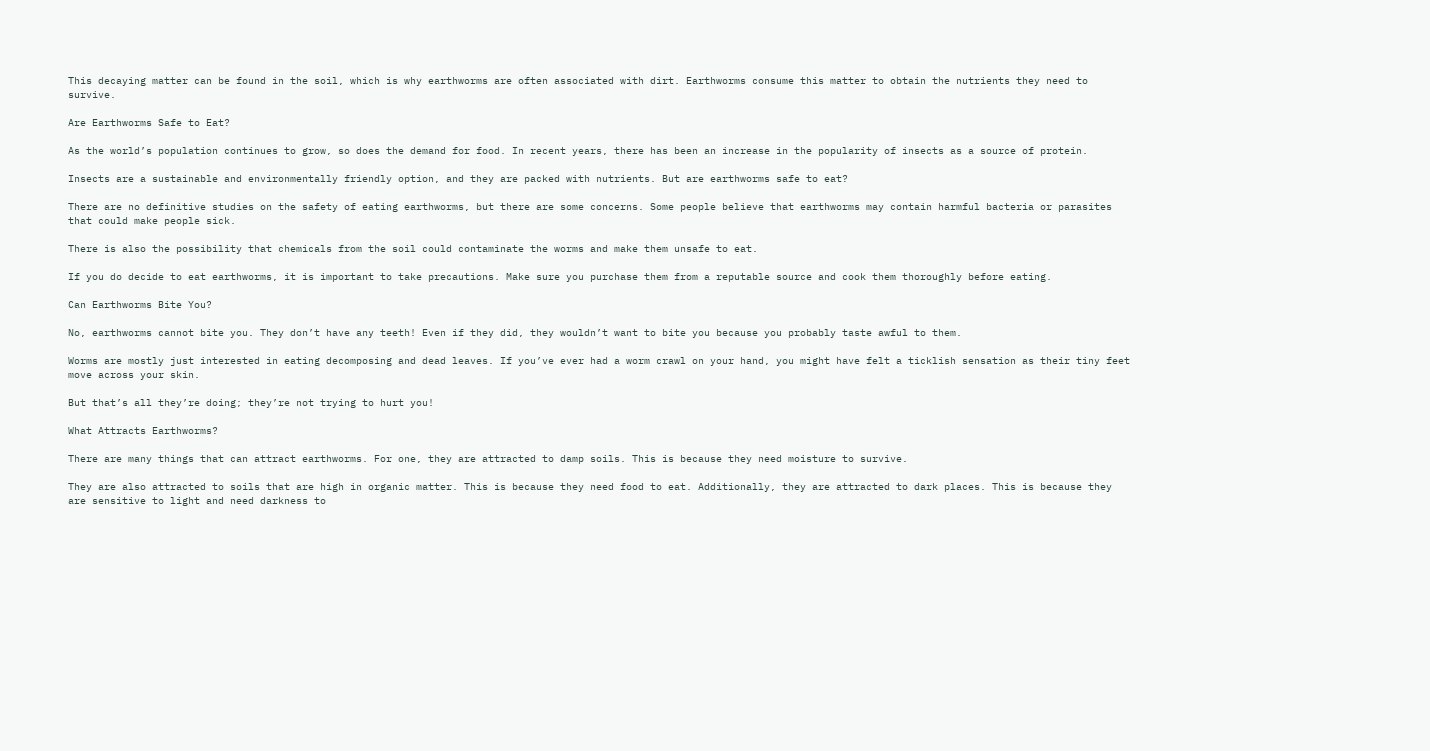This decaying matter can be found in the soil, which is why earthworms are often associated with dirt. Earthworms consume this matter to obtain the nutrients they need to survive.

Are Earthworms Safe to Eat?

As the world’s population continues to grow, so does the demand for food. In recent years, there has been an increase in the popularity of insects as a source of protein.

Insects are a sustainable and environmentally friendly option, and they are packed with nutrients. But are earthworms safe to eat?

There are no definitive studies on the safety of eating earthworms, but there are some concerns. Some people believe that earthworms may contain harmful bacteria or parasites that could make people sick.

There is also the possibility that chemicals from the soil could contaminate the worms and make them unsafe to eat.

If you do decide to eat earthworms, it is important to take precautions. Make sure you purchase them from a reputable source and cook them thoroughly before eating.

Can Earthworms Bite You?

No, earthworms cannot bite you. They don’t have any teeth! Even if they did, they wouldn’t want to bite you because you probably taste awful to them.

Worms are mostly just interested in eating decomposing and dead leaves. If you’ve ever had a worm crawl on your hand, you might have felt a ticklish sensation as their tiny feet move across your skin.

But that’s all they’re doing; they’re not trying to hurt you!

What Attracts Earthworms?

There are many things that can attract earthworms. For one, they are attracted to damp soils. This is because they need moisture to survive.

They are also attracted to soils that are high in organic matter. This is because they need food to eat. Additionally, they are attracted to dark places. This is because they are sensitive to light and need darkness to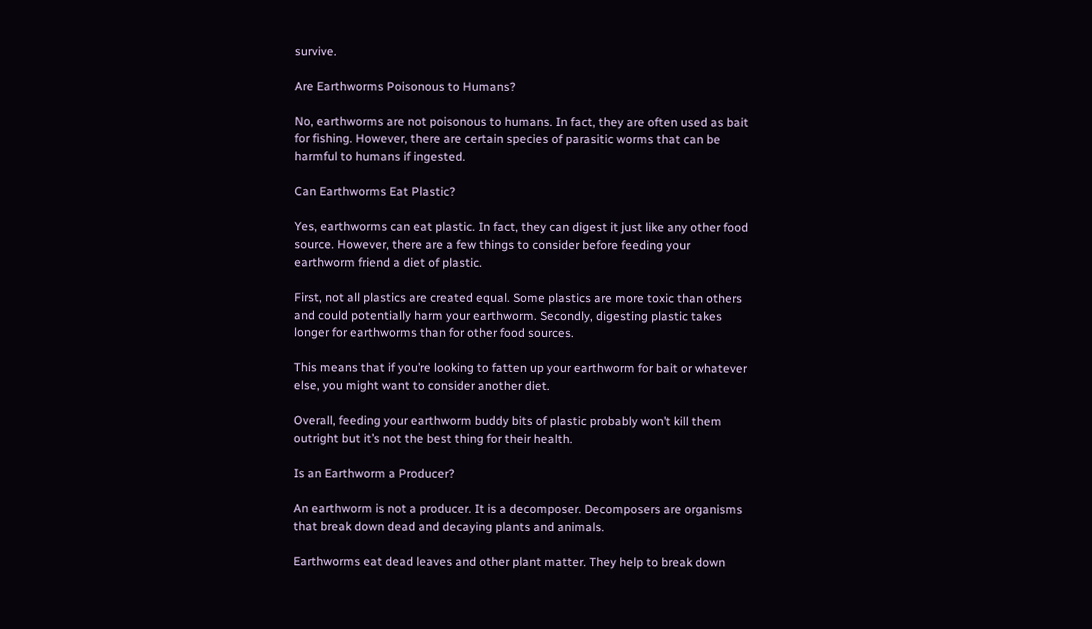survive.

Are Earthworms Poisonous to Humans?

No, earthworms are not poisonous to humans. In fact, they are often used as bait for fishing. However, there are certain species of parasitic worms that can be harmful to humans if ingested.

Can Earthworms Eat Plastic?

Yes, earthworms can eat plastic. In fact, they can digest it just like any other food source. However, there are a few things to consider before feeding your earthworm friend a diet of plastic.

First, not all plastics are created equal. Some plastics are more toxic than others and could potentially harm your earthworm. Secondly, digesting plastic takes longer for earthworms than for other food sources.

This means that if you’re looking to fatten up your earthworm for bait or whatever else, you might want to consider another diet.

Overall, feeding your earthworm buddy bits of plastic probably won’t kill them outright but it’s not the best thing for their health.

Is an Earthworm a Producer?

An earthworm is not a producer. It is a decomposer. Decomposers are organisms that break down dead and decaying plants and animals.

Earthworms eat dead leaves and other plant matter. They help to break down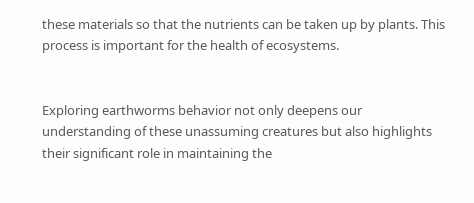these materials so that the nutrients can be taken up by plants. This process is important for the health of ecosystems.


Exploring earthworms behavior not only deepens our understanding of these unassuming creatures but also highlights their significant role in maintaining the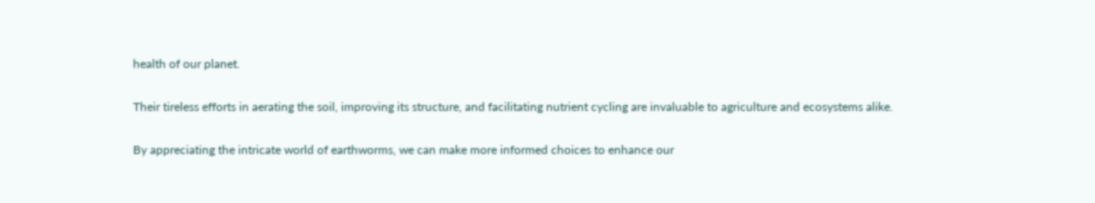health of our planet.

Their tireless efforts in aerating the soil, improving its structure, and facilitating nutrient cycling are invaluable to agriculture and ecosystems alike.

By appreciating the intricate world of earthworms, we can make more informed choices to enhance our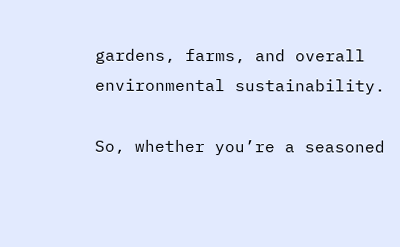gardens, farms, and overall environmental sustainability.

So, whether you’re a seasoned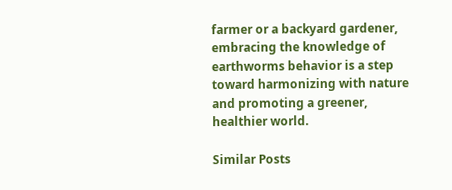farmer or a backyard gardener, embracing the knowledge of earthworms behavior is a step toward harmonizing with nature and promoting a greener, healthier world.

Similar Posts